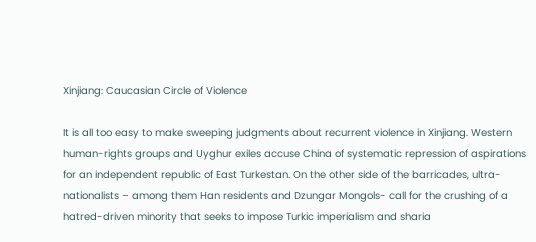Xinjiang: Caucasian Circle of Violence

It is all too easy to make sweeping judgments about recurrent violence in Xinjiang. Western human-rights groups and Uyghur exiles accuse China of systematic repression of aspirations for an independent republic of East Turkestan. On the other side of the barricades, ultra-nationalists – among them Han residents and Dzungar Mongols- call for the crushing of a hatred-driven minority that seeks to impose Turkic imperialism and sharia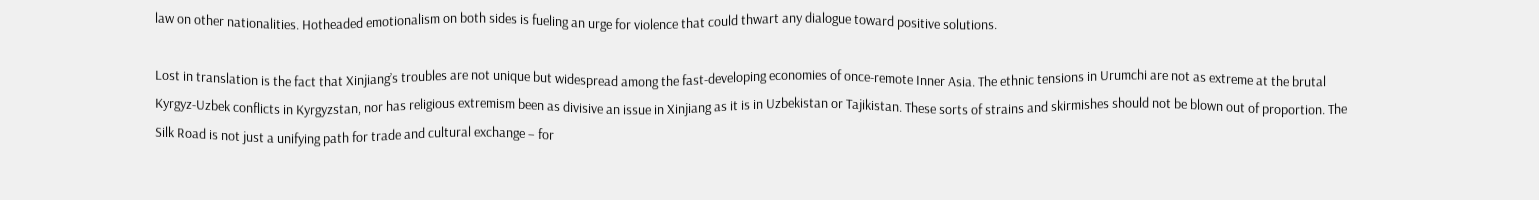law on other nationalities. Hotheaded emotionalism on both sides is fueling an urge for violence that could thwart any dialogue toward positive solutions.

Lost in translation is the fact that Xinjiang’s troubles are not unique but widespread among the fast-developing economies of once-remote Inner Asia. The ethnic tensions in Urumchi are not as extreme at the brutal Kyrgyz-Uzbek conflicts in Kyrgyzstan, nor has religious extremism been as divisive an issue in Xinjiang as it is in Uzbekistan or Tajikistan. These sorts of strains and skirmishes should not be blown out of proportion. The Silk Road is not just a unifying path for trade and cultural exchange – for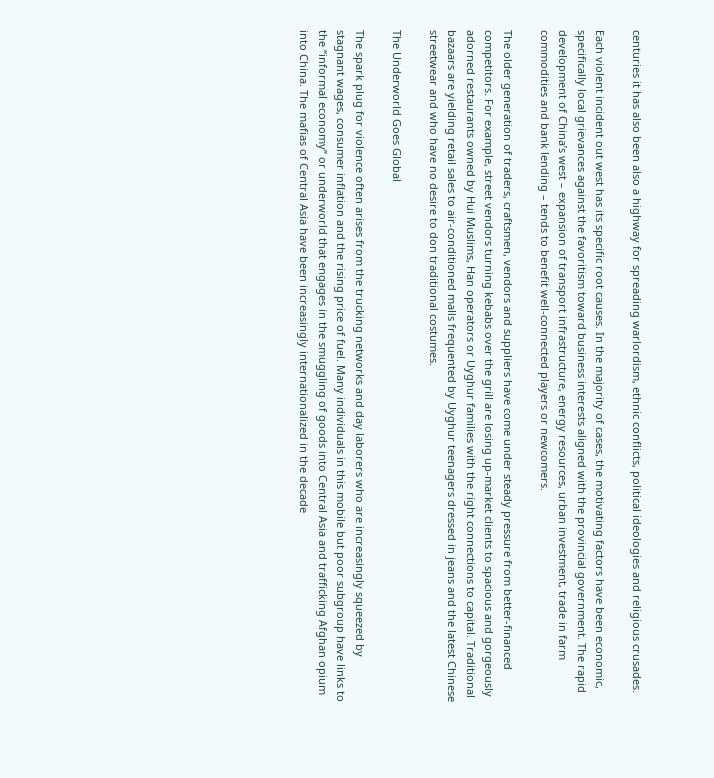centuries it has also been also a highway for spreading warlordism, ethnic conflicts, political ideologies and religious crusades.

Each violent incident out west has its specific root causes. In the majority of cases, the motivating factors have been economic, specifically local grievances against the favoritism toward business interests aligned with the provincial government. The rapid development of China’s west – expansion of transport infrastructure, energy resources, urban investment, trade in farm commodities and bank lending – tends to benefit well-connected players or newcomers.

The older generation of traders, craftsmen, vendors and suppliers have come under steady pressure from better-financed competitors. For example, street vendors turning kebabs over the grill are losing up-market clients to spacious and gorgeously adorned restaurants owned by Hui Muslims, Han operators or Uyghur families with the right connections to capital. Traditional bazaars are yielding retail sales to air-conditioned malls frequented by Uyghur teenagers dressed in jeans and the latest Chinese streetwear and who have no desire to don traditional costumes.

The Underworld Goes Global

The spark plug for violence often arises from the trucking networks and day laborers who are increasingly squeezed by stagnant wages, consumer inflation and the rising price of fuel. Many individuals in this mobile but poor subgroup have links to the “informal economy” or underworld that engages in the smuggling of goods into Central Asia and trafficking Afghan opium into China. The mafias of Central Asia have been increasingly internationalized in the decade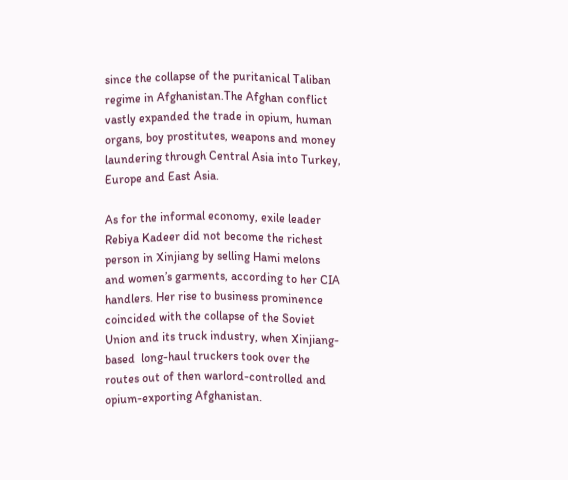since the collapse of the puritanical Taliban regime in Afghanistan.The Afghan conflict vastly expanded the trade in opium, human organs, boy prostitutes, weapons and money laundering through Central Asia into Turkey, Europe and East Asia.

As for the informal economy, exile leader Rebiya Kadeer did not become the richest person in Xinjiang by selling Hami melons and women’s garments, according to her CIA handlers. Her rise to business prominence coincided with the collapse of the Soviet Union and its truck industry, when Xinjiang-based  long-haul truckers took over the routes out of then warlord-controlled and opium-exporting Afghanistan.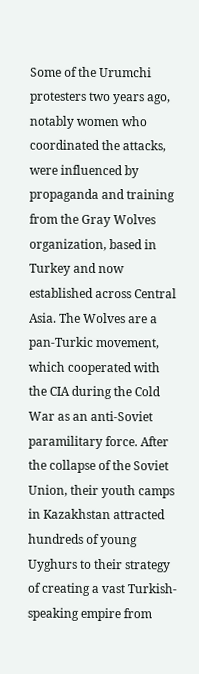Some of the Urumchi protesters two years ago, notably women who coordinated the attacks, were influenced by propaganda and training from the Gray Wolves organization, based in Turkey and now established across Central Asia. The Wolves are a pan-Turkic movement, which cooperated with the CIA during the Cold War as an anti-Soviet paramilitary force. After the collapse of the Soviet Union, their youth camps in Kazakhstan attracted hundreds of young Uyghurs to their strategy of creating a vast Turkish-speaking empire from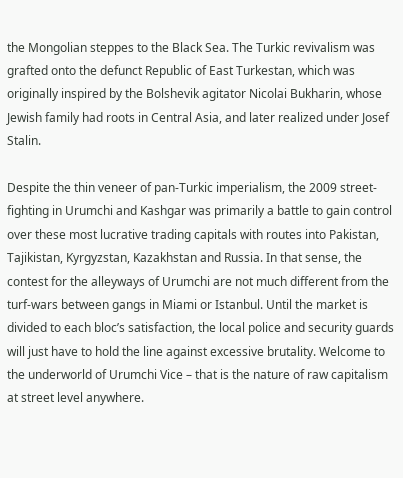the Mongolian steppes to the Black Sea. The Turkic revivalism was grafted onto the defunct Republic of East Turkestan, which was originally inspired by the Bolshevik agitator Nicolai Bukharin, whose Jewish family had roots in Central Asia, and later realized under Josef Stalin.

Despite the thin veneer of pan-Turkic imperialism, the 2009 street-fighting in Urumchi and Kashgar was primarily a battle to gain control over these most lucrative trading capitals with routes into Pakistan, Tajikistan, Kyrgyzstan, Kazakhstan and Russia. In that sense, the contest for the alleyways of Urumchi are not much different from the turf-wars between gangs in Miami or Istanbul. Until the market is divided to each bloc’s satisfaction, the local police and security guards will just have to hold the line against excessive brutality. Welcome to the underworld of Urumchi Vice – that is the nature of raw capitalism at street level anywhere.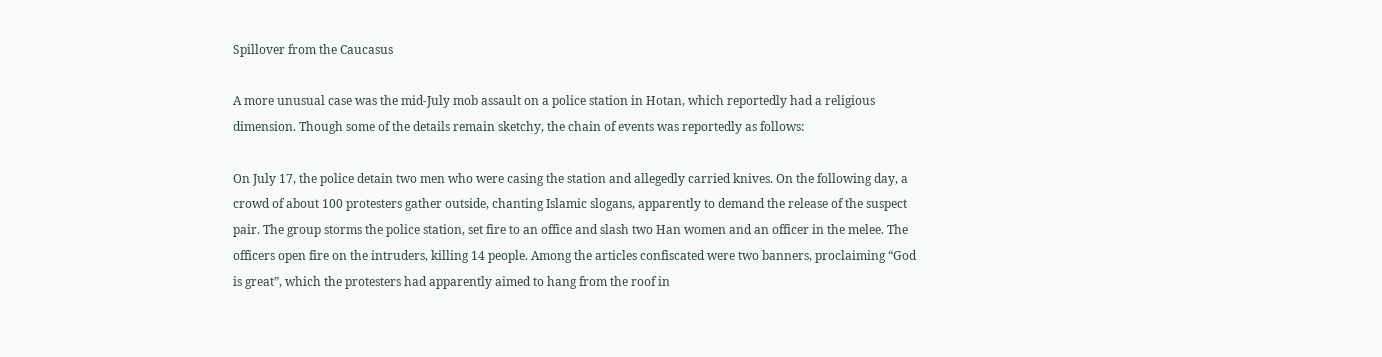Spillover from the Caucasus

A more unusual case was the mid-July mob assault on a police station in Hotan, which reportedly had a religious dimension. Though some of the details remain sketchy, the chain of events was reportedly as follows:

On July 17, the police detain two men who were casing the station and allegedly carried knives. On the following day, a crowd of about 100 protesters gather outside, chanting Islamic slogans, apparently to demand the release of the suspect pair. The group storms the police station, set fire to an office and slash two Han women and an officer in the melee. The officers open fire on the intruders, killing 14 people. Among the articles confiscated were two banners, proclaiming “God is great”, which the protesters had apparently aimed to hang from the roof in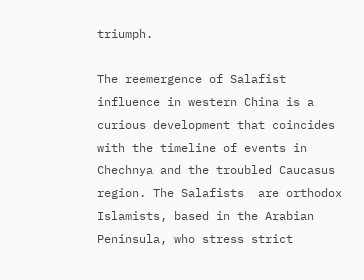triumph.

The reemergence of Salafist influence in western China is a curious development that coincides with the timeline of events in Chechnya and the troubled Caucasus region. The Salafists  are orthodox Islamists, based in the Arabian Peninsula, who stress strict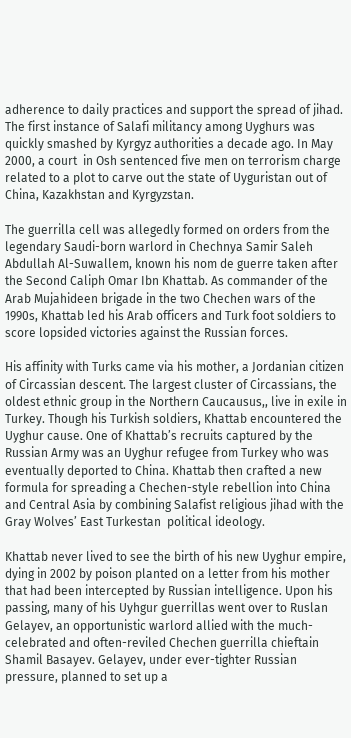adherence to daily practices and support the spread of jihad. The first instance of Salafi militancy among Uyghurs was quickly smashed by Kyrgyz authorities a decade ago. In May 2000, a court  in Osh sentenced five men on terrorism charge related to a plot to carve out the state of Uyguristan out of China, Kazakhstan and Kyrgyzstan.

The guerrilla cell was allegedly formed on orders from the legendary Saudi-born warlord in Chechnya Samir Saleh Abdullah Al-Suwallem, known his nom de guerre taken after the Second Caliph Omar Ibn Khattab. As commander of the Arab Mujahideen brigade in the two Chechen wars of the 1990s, Khattab led his Arab officers and Turk foot soldiers to score lopsided victories against the Russian forces.

His affinity with Turks came via his mother, a Jordanian citizen of Circassian descent. The largest cluster of Circassians, the oldest ethnic group in the Northern Caucausus,, live in exile in Turkey. Though his Turkish soldiers, Khattab encountered the Uyghur cause. One of Khattab’s recruits captured by the Russian Army was an Uyghur refugee from Turkey who was eventually deported to China. Khattab then crafted a new formula for spreading a Chechen-style rebellion into China and Central Asia by combining Salafist religious jihad with the Gray Wolves’ East Turkestan  political ideology.

Khattab never lived to see the birth of his new Uyghur empire, dying in 2002 by poison planted on a letter from his mother that had been intercepted by Russian intelligence. Upon his passing, many of his Uyhgur guerrillas went over to Ruslan Gelayev, an opportunistic warlord allied with the much-celebrated and often-reviled Chechen guerrilla chieftain Shamil Basayev. Gelayev, under ever-tighter Russian pressure, planned to set up a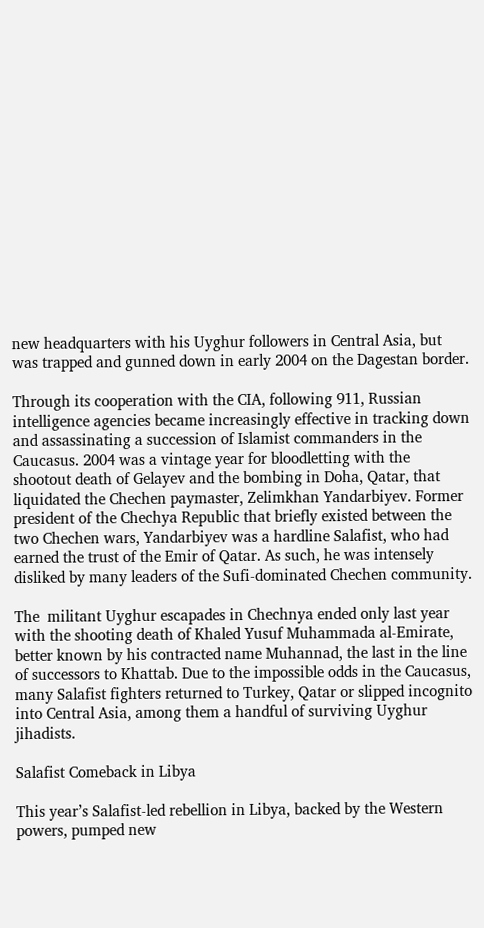new headquarters with his Uyghur followers in Central Asia, but was trapped and gunned down in early 2004 on the Dagestan border.

Through its cooperation with the CIA, following 911, Russian intelligence agencies became increasingly effective in tracking down and assassinating a succession of Islamist commanders in the Caucasus. 2004 was a vintage year for bloodletting with the shootout death of Gelayev and the bombing in Doha, Qatar, that liquidated the Chechen paymaster, Zelimkhan Yandarbiyev. Former president of the Chechya Republic that briefly existed between the two Chechen wars, Yandarbiyev was a hardline Salafist, who had earned the trust of the Emir of Qatar. As such, he was intensely disliked by many leaders of the Sufi-dominated Chechen community.

The  militant Uyghur escapades in Chechnya ended only last year with the shooting death of Khaled Yusuf Muhammada al-Emirate, better known by his contracted name Muhannad, the last in the line of successors to Khattab. Due to the impossible odds in the Caucasus, many Salafist fighters returned to Turkey, Qatar or slipped incognito into Central Asia, among them a handful of surviving Uyghur jihadists.

Salafist Comeback in Libya

This year’s Salafist-led rebellion in Libya, backed by the Western powers, pumped new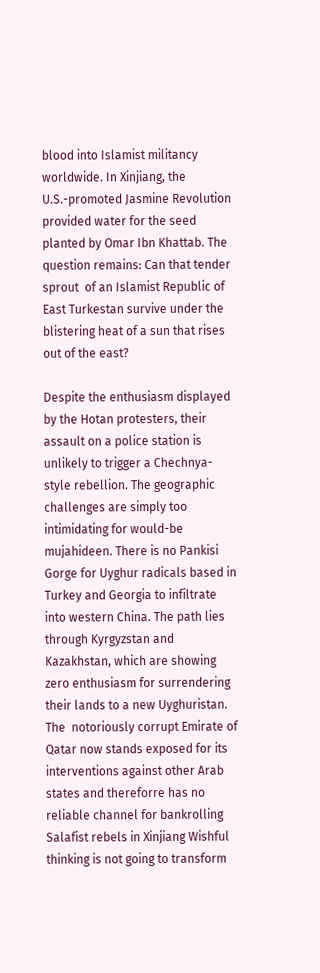blood into Islamist militancy worldwide. In Xinjiang, the U.S.-promoted Jasmine Revolution provided water for the seed planted by Omar Ibn Khattab. The question remains: Can that tender sprout  of an Islamist Republic of East Turkestan survive under the blistering heat of a sun that rises out of the east?

Despite the enthusiasm displayed by the Hotan protesters, their assault on a police station is unlikely to trigger a Chechnya-style rebellion. The geographic challenges are simply too intimidating for would-be mujahideen. There is no Pankisi Gorge for Uyghur radicals based in Turkey and Georgia to infiltrate into western China. The path lies through Kyrgyzstan and Kazakhstan, which are showing zero enthusiasm for surrendering their lands to a new Uyghuristan. The  notoriously corrupt Emirate of Qatar now stands exposed for its interventions against other Arab states and thereforre has no reliable channel for bankrolling Salafist rebels in Xinjiang Wishful thinking is not going to transform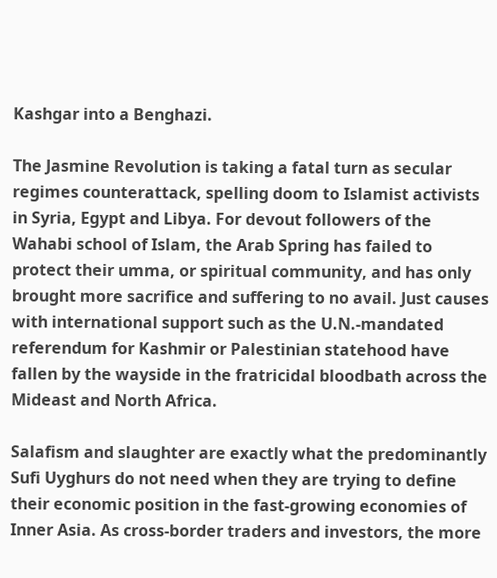Kashgar into a Benghazi.

The Jasmine Revolution is taking a fatal turn as secular regimes counterattack, spelling doom to Islamist activists in Syria, Egypt and Libya. For devout followers of the Wahabi school of Islam, the Arab Spring has failed to protect their umma, or spiritual community, and has only brought more sacrifice and suffering to no avail. Just causes with international support such as the U.N.-mandated referendum for Kashmir or Palestinian statehood have fallen by the wayside in the fratricidal bloodbath across the Mideast and North Africa.

Salafism and slaughter are exactly what the predominantly Sufi Uyghurs do not need when they are trying to define their economic position in the fast-growing economies of Inner Asia. As cross-border traders and investors, the more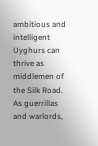ambitious and intelligent Uyghurs can thrive as middlemen of the Silk Road. As guerrillas and warlords,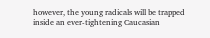however, the young radicals will be trapped inside an ever-tightening Caucasian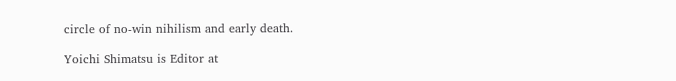circle of no-win nihilism and early death.

Yoichi Shimatsu is Editor at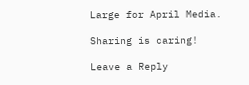Large for April Media.

Sharing is caring!

Leave a Reply